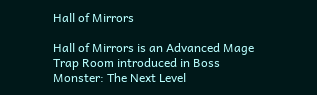Hall of Mirrors

Hall of Mirrors is an Advanced Mage Trap Room introduced in Boss Monster: The Next Level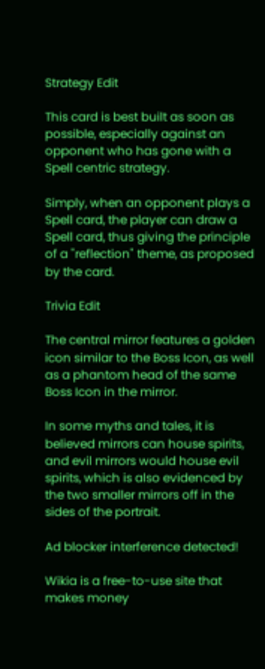Strategy Edit

This card is best built as soon as possible, especially against an opponent who has gone with a Spell centric strategy.

Simply, when an opponent plays a Spell card, the player can draw a Spell card, thus giving the principle of a "reflection" theme, as proposed by the card.

Trivia Edit

The central mirror features a golden icon similar to the Boss Icon, as well as a phantom head of the same Boss Icon in the mirror.

In some myths and tales, it is believed mirrors can house spirits, and evil mirrors would house evil spirits, which is also evidenced by the two smaller mirrors off in the sides of the portrait.

Ad blocker interference detected!

Wikia is a free-to-use site that makes money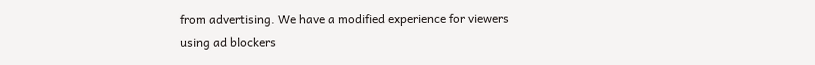from advertising. We have a modified experience for viewers using ad blockers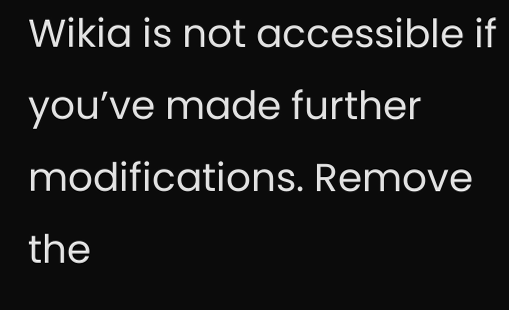Wikia is not accessible if you’ve made further modifications. Remove the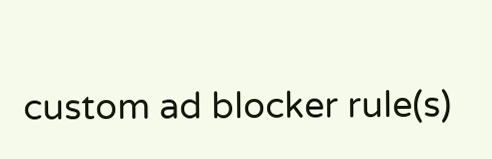custom ad blocker rule(s)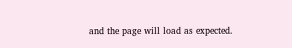and the page will load as expected.